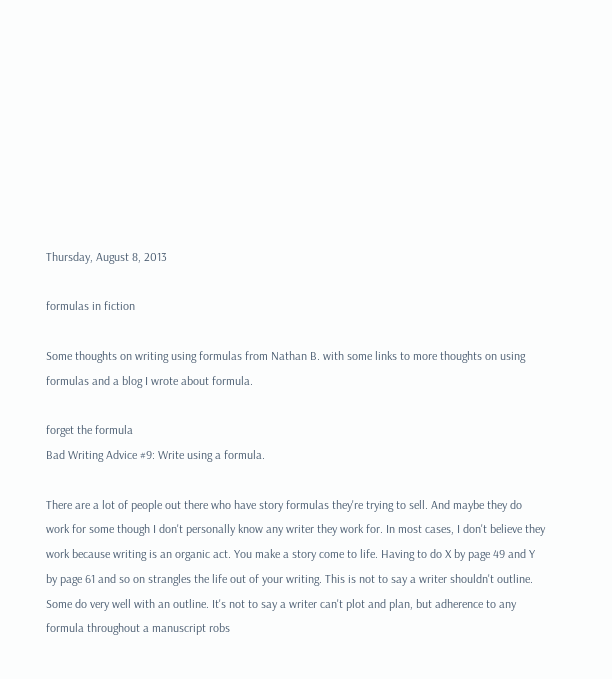Thursday, August 8, 2013

formulas in fiction

Some thoughts on writing using formulas from Nathan B. with some links to more thoughts on using formulas and a blog I wrote about formula.

forget the formula
Bad Writing Advice #9: Write using a formula.

There are a lot of people out there who have story formulas they're trying to sell. And maybe they do work for some though I don't personally know any writer they work for. In most cases, I don't believe they work because writing is an organic act. You make a story come to life. Having to do X by page 49 and Y by page 61 and so on strangles the life out of your writing. This is not to say a writer shouldn't outline. Some do very well with an outline. It's not to say a writer can't plot and plan, but adherence to any formula throughout a manuscript robs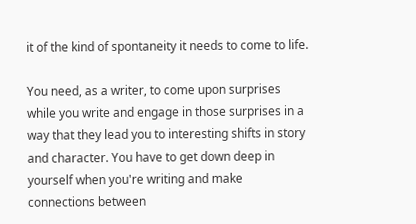it of the kind of spontaneity it needs to come to life.

You need, as a writer, to come upon surprises while you write and engage in those surprises in a way that they lead you to interesting shifts in story and character. You have to get down deep in yourself when you're writing and make connections between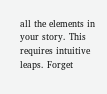all the elements in your story. This requires intuitive leaps. Forget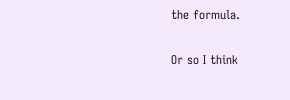the formula.

Or so I think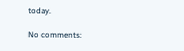today.

No comments: